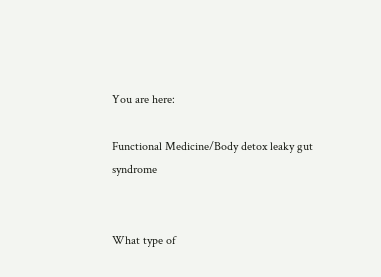You are here:

Functional Medicine/Body detox leaky gut syndrome


What type of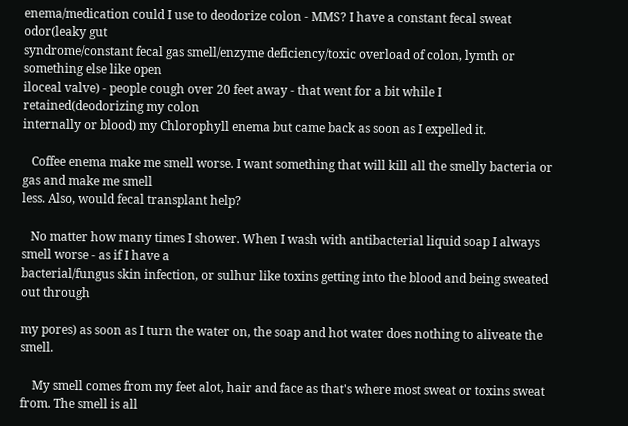enema/medication could I use to deodorize colon - MMS? I have a constant fecal sweat odor(leaky gut
syndrome/constant fecal gas smell/enzyme deficiency/toxic overload of colon, lymth or something else like open
iloceal valve) - people cough over 20 feet away - that went for a bit while I retained(deodorizing my colon
internally or blood) my Chlorophyll enema but came back as soon as I expelled it.

   Coffee enema make me smell worse. I want something that will kill all the smelly bacteria or gas and make me smell
less. Also, would fecal transplant help?

   No matter how many times I shower. When I wash with antibacterial liquid soap I always smell worse - as if I have a
bacterial/fungus skin infection, or sulhur like toxins getting into the blood and being sweated out through

my pores) as soon as I turn the water on, the soap and hot water does nothing to aliveate the smell.

    My smell comes from my feet alot, hair and face as that's where most sweat or toxins sweat from. The smell is all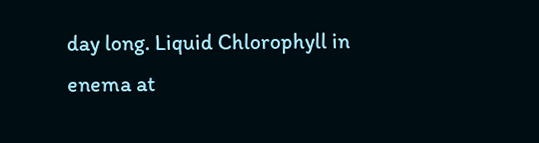day long. Liquid Chlorophyll in enema at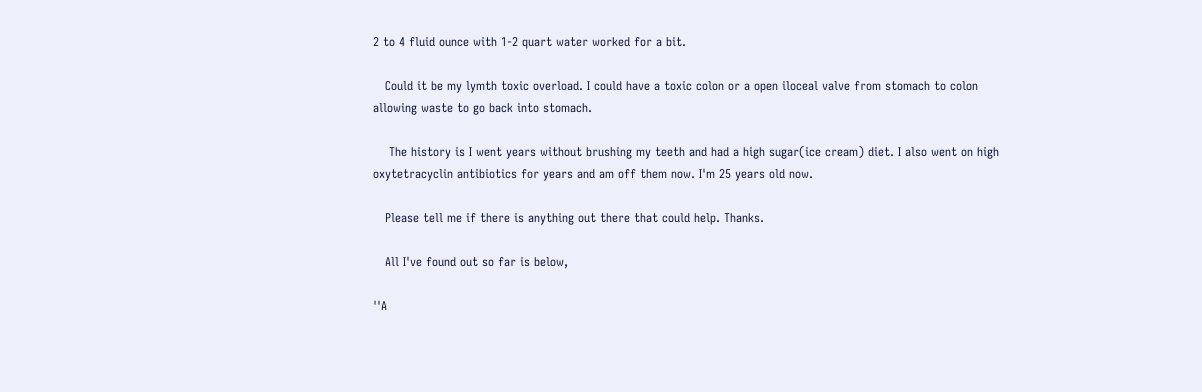2 to 4 fluid ounce with 1-2 quart water worked for a bit.

   Could it be my lymth toxic overload. I could have a toxic colon or a open iloceal valve from stomach to colon
allowing waste to go back into stomach.

    The history is I went years without brushing my teeth and had a high sugar(ice cream) diet. I also went on high
oxytetracyclin antibiotics for years and am off them now. I'm 25 years old now.

   Please tell me if there is anything out there that could help. Thanks.

   All I've found out so far is below,

''A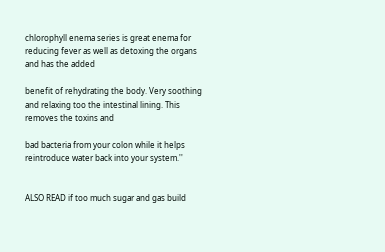chlorophyll enema series is great enema for reducing fever as well as detoxing the organs and has the added

benefit of rehydrating the body. Very soothing and relaxing too the intestinal lining. This  removes the toxins and

bad bacteria from your colon while it helps reintroduce water back into your system.''


ALSO READ if too much sugar and gas build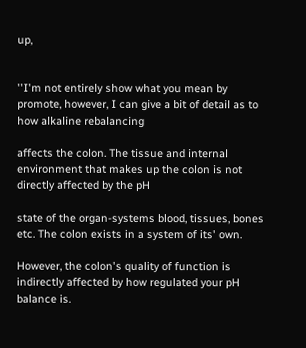up,


''I'm not entirely show what you mean by promote, however, I can give a bit of detail as to how alkaline rebalancing

affects the colon. The tissue and internal environment that makes up the colon is not directly affected by the pH

state of the organ-systems blood, tissues, bones etc. The colon exists in a system of its' own.

However, the colon's quality of function is indirectly affected by how regulated your pH balance is.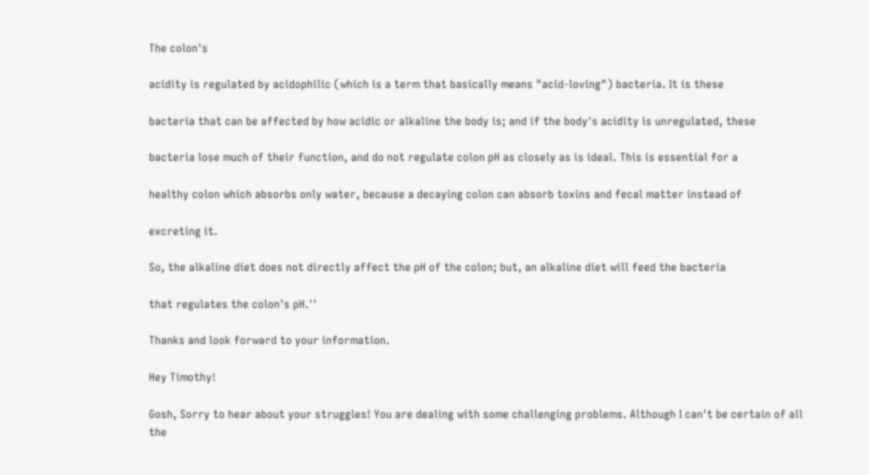The colon's

acidity is regulated by acidophilic (which is a term that basically means "acid-loving") bacteria. It is these

bacteria that can be affected by how acidic or alkaline the body is; and if the body's acidity is unregulated, these

bacteria lose much of their function, and do not regulate colon pH as closely as is ideal. This is essential for a

healthy colon which absorbs only water, because a decaying colon can absorb toxins and fecal matter instead of

excreting it.

So, the alkaline diet does not directly affect the pH of the colon; but, an alkaline diet will feed the bacteria

that regulates the colon's pH.''

Thanks and look forward to your information.

Hey Timothy!

Gosh, Sorry to hear about your struggles! You are dealing with some challenging problems. Although I can't be certain of all the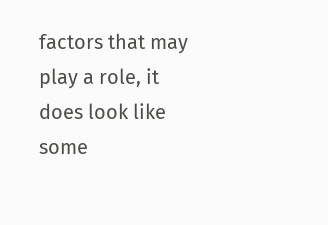factors that may play a role, it does look like some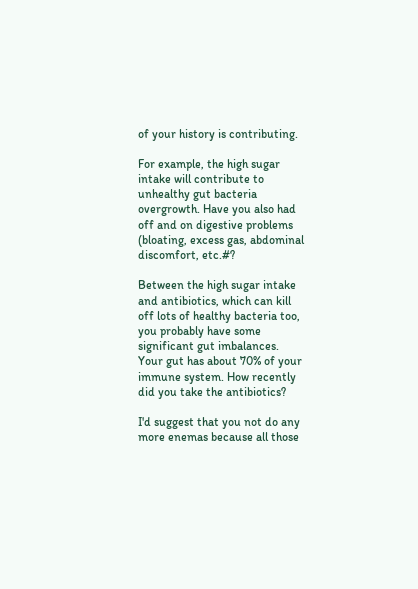of your history is contributing.

For example, the high sugar intake will contribute to unhealthy gut bacteria overgrowth. Have you also had off and on digestive problems (bloating, excess gas, abdominal discomfort, etc.#?

Between the high sugar intake and antibiotics, which can kill off lots of healthy bacteria too, you probably have some significant gut imbalances. Your gut has about 70% of your immune system. How recently did you take the antibiotics?

I'd suggest that you not do any more enemas because all those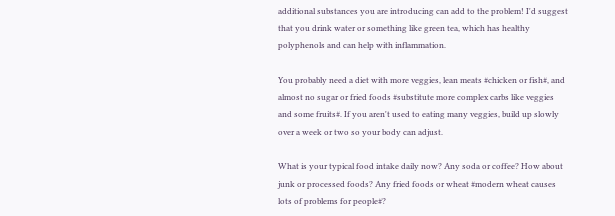additional substances you are introducing can add to the problem! I'd suggest that you drink water or something like green tea, which has healthy polyphenols and can help with inflammation.

You probably need a diet with more veggies, lean meats #chicken or fish#, and almost no sugar or fried foods #substitute more complex carbs like veggies and some fruits#. If you aren't used to eating many veggies, build up slowly over a week or two so your body can adjust.

What is your typical food intake daily now? Any soda or coffee? How about junk or processed foods? Any fried foods or wheat #modern wheat causes lots of problems for people#?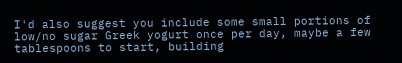I'd also suggest you include some small portions of low/no sugar Greek yogurt once per day, maybe a few tablespoons to start, building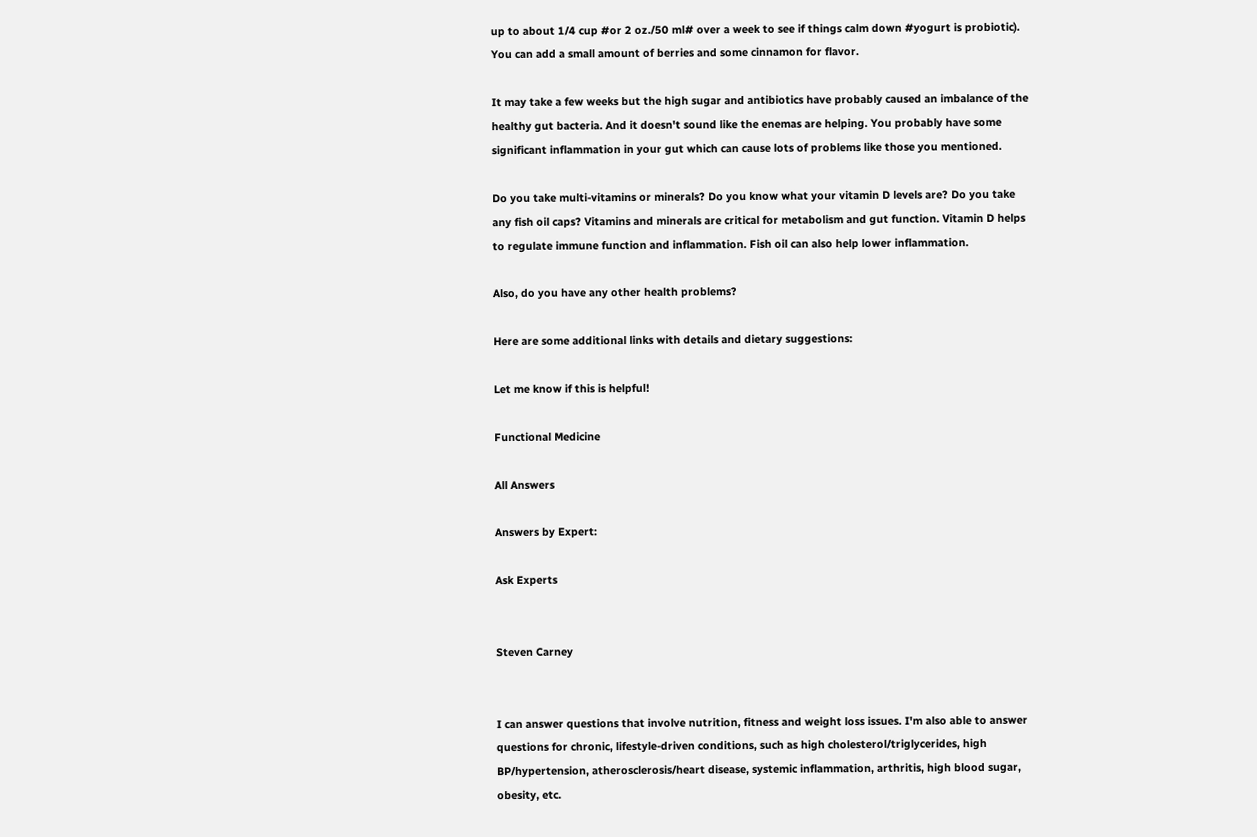up to about 1/4 cup #or 2 oz./50 ml# over a week to see if things calm down #yogurt is probiotic). You can add a small amount of berries and some cinnamon for flavor.

It may take a few weeks but the high sugar and antibiotics have probably caused an imbalance of the healthy gut bacteria. And it doesn't sound like the enemas are helping. You probably have some significant inflammation in your gut which can cause lots of problems like those you mentioned.

Do you take multi-vitamins or minerals? Do you know what your vitamin D levels are? Do you take any fish oil caps? Vitamins and minerals are critical for metabolism and gut function. Vitamin D helps to regulate immune function and inflammation. Fish oil can also help lower inflammation.

Also, do you have any other health problems?

Here are some additional links with details and dietary suggestions:

Let me know if this is helpful!

Functional Medicine

All Answers

Answers by Expert:

Ask Experts


Steven Carney


I can answer questions that involve nutrition, fitness and weight loss issues. I'm also able to answer questions for chronic, lifestyle-driven conditions, such as high cholesterol/triglycerides, high BP/hypertension, atherosclerosis/heart disease, systemic inflammation, arthritis, high blood sugar, obesity, etc.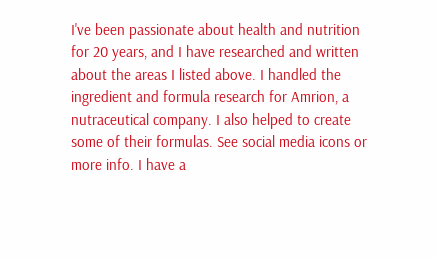I've been passionate about health and nutrition for 20 years, and I have researched and written about the areas I listed above. I handled the ingredient and formula research for Amrion, a nutraceutical company. I also helped to create some of their formulas. See social media icons or more info. I have a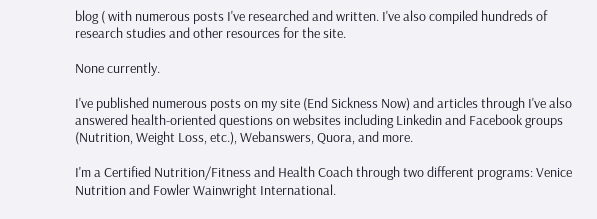blog ( with numerous posts I've researched and written. I've also compiled hundreds of research studies and other resources for the site.

None currently.

I've published numerous posts on my site (End Sickness Now) and articles through I've also answered health-oriented questions on websites including Linkedin and Facebook groups (Nutrition, Weight Loss, etc.), Webanswers, Quora, and more.

I'm a Certified Nutrition/Fitness and Health Coach through two different programs: Venice Nutrition and Fowler Wainwright International.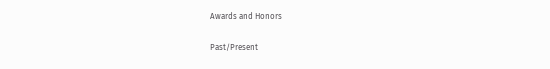Awards and Honors

Past/Present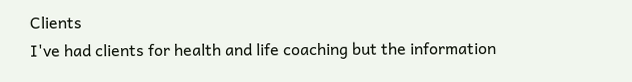Clients
I've had clients for health and life coaching but the information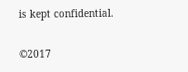is kept confidential.

©2017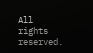All rights reserved.